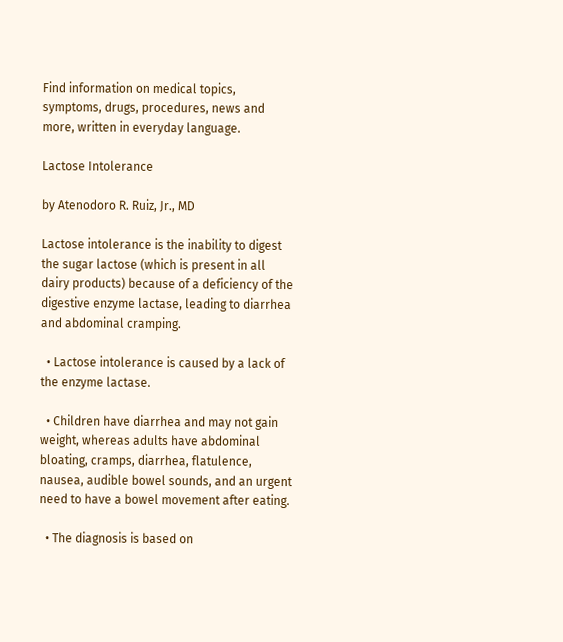Find information on medical topics, symptoms, drugs, procedures, news and more, written in everyday language.

Lactose Intolerance

by Atenodoro R. Ruiz, Jr., MD

Lactose intolerance is the inability to digest the sugar lactose (which is present in all dairy products) because of a deficiency of the digestive enzyme lactase, leading to diarrhea and abdominal cramping.

  • Lactose intolerance is caused by a lack of the enzyme lactase.

  • Children have diarrhea and may not gain weight, whereas adults have abdominal bloating, cramps, diarrhea, flatulence, nausea, audible bowel sounds, and an urgent need to have a bowel movement after eating.

  • The diagnosis is based on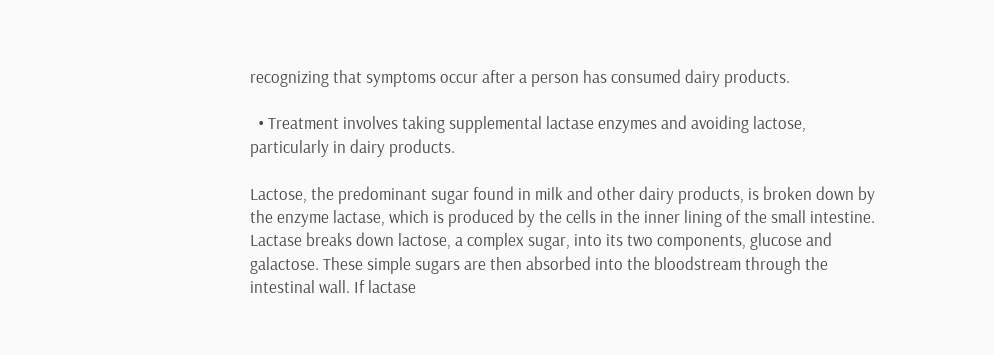recognizing that symptoms occur after a person has consumed dairy products.

  • Treatment involves taking supplemental lactase enzymes and avoiding lactose, particularly in dairy products.

Lactose, the predominant sugar found in milk and other dairy products, is broken down by the enzyme lactase, which is produced by the cells in the inner lining of the small intestine. Lactase breaks down lactose, a complex sugar, into its two components, glucose and galactose. These simple sugars are then absorbed into the bloodstream through the intestinal wall. If lactase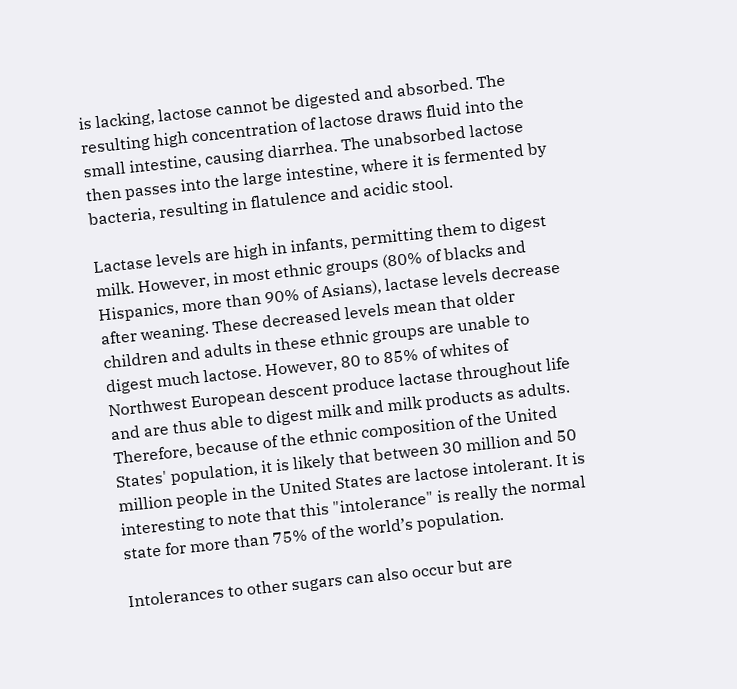is lacking, lactose cannot be digested and absorbed. The resulting high concentration of lactose draws fluid into the small intestine, causing diarrhea. The unabsorbed lactose then passes into the large intestine, where it is fermented by bacteria, resulting in flatulence and acidic stool.

Lactase levels are high in infants, permitting them to digest milk. However, in most ethnic groups (80% of blacks and Hispanics, more than 90% of Asians), lactase levels decrease after weaning. These decreased levels mean that older children and adults in these ethnic groups are unable to digest much lactose. However, 80 to 85% of whites of Northwest European descent produce lactase throughout life and are thus able to digest milk and milk products as adults. Therefore, because of the ethnic composition of the United States' population, it is likely that between 30 million and 50 million people in the United States are lactose intolerant. It is interesting to note that this "intolerance" is really the normal state for more than 75% of the world’s population.

Intolerances to other sugars can also occur but are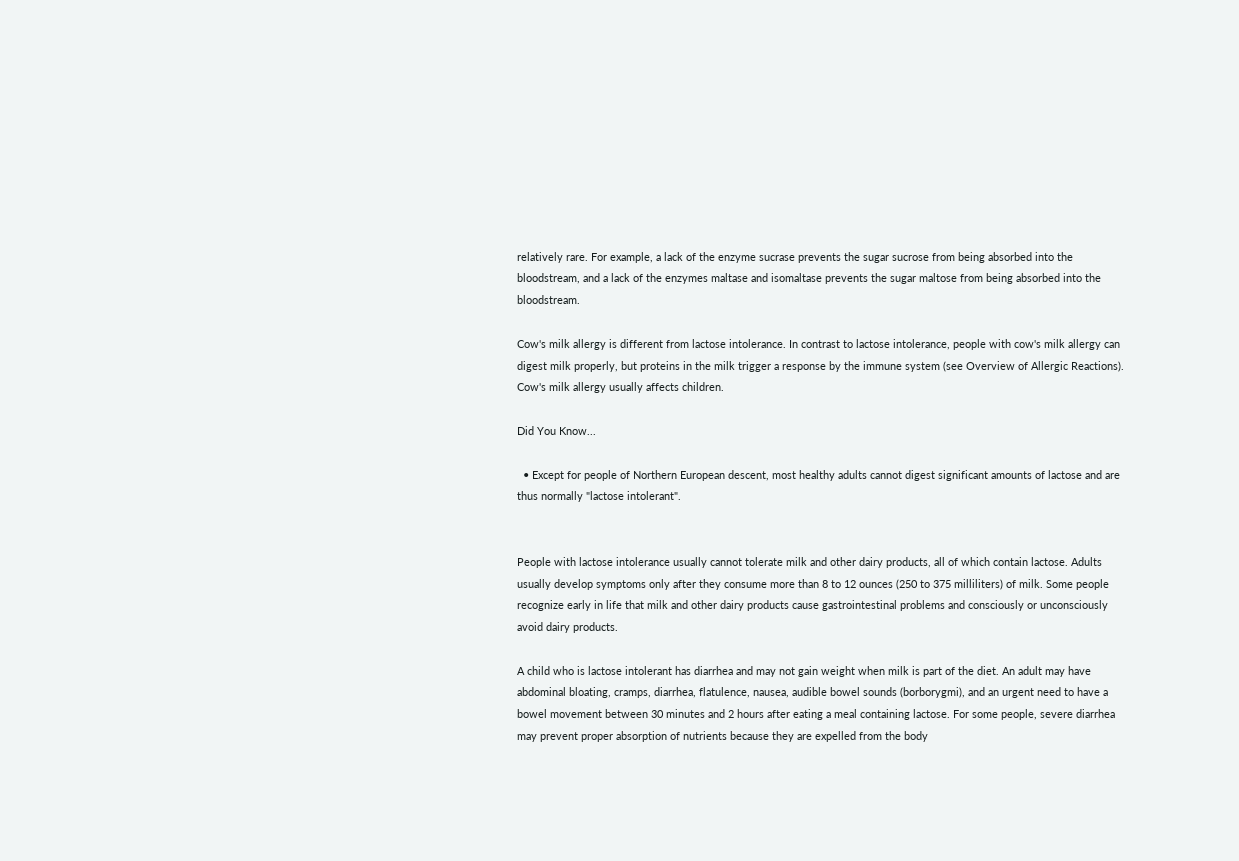relatively rare. For example, a lack of the enzyme sucrase prevents the sugar sucrose from being absorbed into the bloodstream, and a lack of the enzymes maltase and isomaltase prevents the sugar maltose from being absorbed into the bloodstream.

Cow's milk allergy is different from lactose intolerance. In contrast to lactose intolerance, people with cow's milk allergy can digest milk properly, but proteins in the milk trigger a response by the immune system (see Overview of Allergic Reactions). Cow's milk allergy usually affects children.

Did You Know...

  • Except for people of Northern European descent, most healthy adults cannot digest significant amounts of lactose and are thus normally "lactose intolerant".


People with lactose intolerance usually cannot tolerate milk and other dairy products, all of which contain lactose. Adults usually develop symptoms only after they consume more than 8 to 12 ounces (250 to 375 milliliters) of milk. Some people recognize early in life that milk and other dairy products cause gastrointestinal problems and consciously or unconsciously avoid dairy products.

A child who is lactose intolerant has diarrhea and may not gain weight when milk is part of the diet. An adult may have abdominal bloating, cramps, diarrhea, flatulence, nausea, audible bowel sounds (borborygmi), and an urgent need to have a bowel movement between 30 minutes and 2 hours after eating a meal containing lactose. For some people, severe diarrhea may prevent proper absorption of nutrients because they are expelled from the body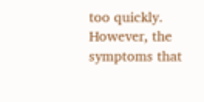too quickly. However, the symptoms that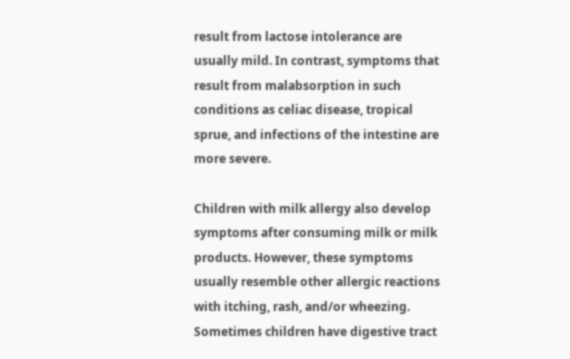result from lactose intolerance are usually mild. In contrast, symptoms that result from malabsorption in such conditions as celiac disease, tropical sprue, and infections of the intestine are more severe.

Children with milk allergy also develop symptoms after consuming milk or milk products. However, these symptoms usually resemble other allergic reactions with itching, rash, and/or wheezing. Sometimes children have digestive tract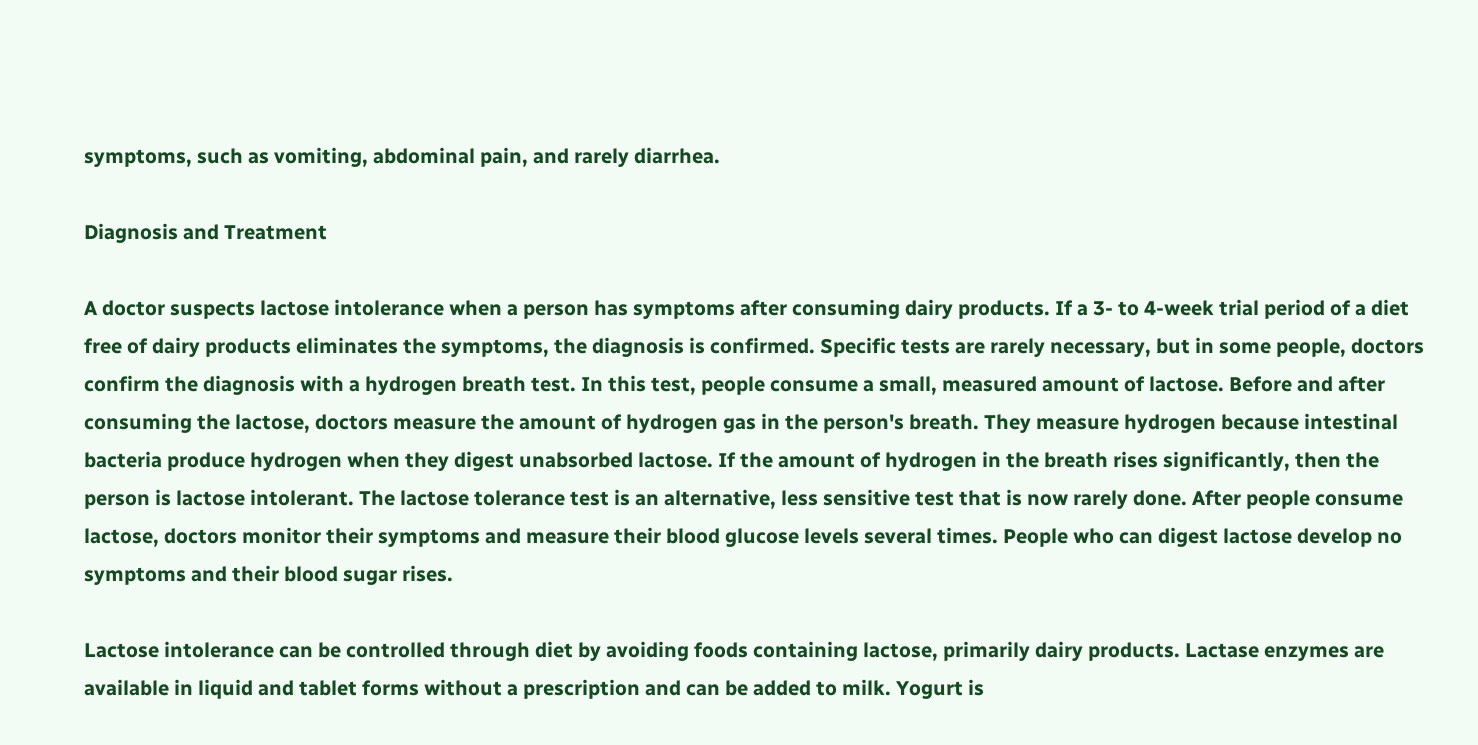symptoms, such as vomiting, abdominal pain, and rarely diarrhea.

Diagnosis and Treatment

A doctor suspects lactose intolerance when a person has symptoms after consuming dairy products. If a 3- to 4-week trial period of a diet free of dairy products eliminates the symptoms, the diagnosis is confirmed. Specific tests are rarely necessary, but in some people, doctors confirm the diagnosis with a hydrogen breath test. In this test, people consume a small, measured amount of lactose. Before and after consuming the lactose, doctors measure the amount of hydrogen gas in the person's breath. They measure hydrogen because intestinal bacteria produce hydrogen when they digest unabsorbed lactose. If the amount of hydrogen in the breath rises significantly, then the person is lactose intolerant. The lactose tolerance test is an alternative, less sensitive test that is now rarely done. After people consume lactose, doctors monitor their symptoms and measure their blood glucose levels several times. People who can digest lactose develop no symptoms and their blood sugar rises.

Lactose intolerance can be controlled through diet by avoiding foods containing lactose, primarily dairy products. Lactase enzymes are available in liquid and tablet forms without a prescription and can be added to milk. Yogurt is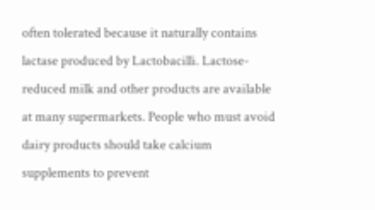often tolerated because it naturally contains lactase produced by Lactobacilli. Lactose-reduced milk and other products are available at many supermarkets. People who must avoid dairy products should take calcium supplements to prevent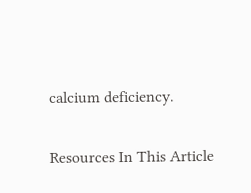calcium deficiency.

Resources In This Article